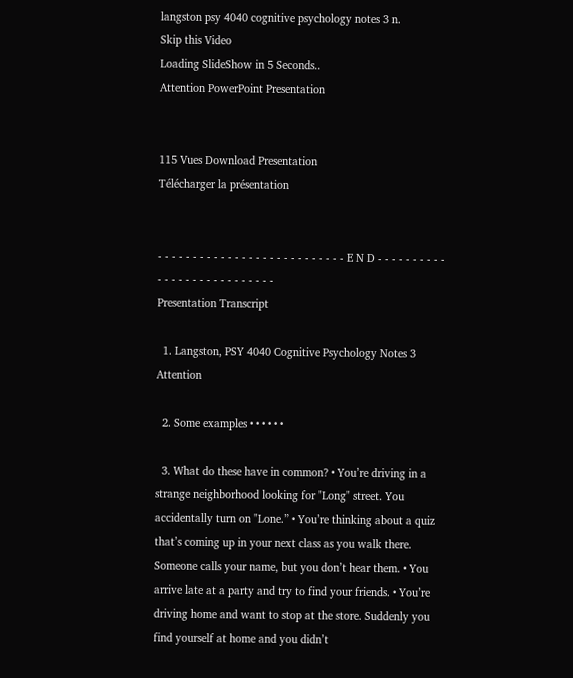langston psy 4040 cognitive psychology notes 3 n.
Skip this Video
Loading SlideShow in 5 Seconds..
Attention PowerPoint Presentation


115 Vues Download Presentation
Télécharger la présentation


- - - - - - - - - - - - - - - - - - - - - - - - - - - E N D - - - - - - - - - - - - - - - - - - - - - - - - - - -
Presentation Transcript

  1. Langston, PSY 4040 Cognitive Psychology Notes 3 Attention

  2. Some examples • • • • • •

  3. What do these have in common? • You’re driving in a strange neighborhood looking for "Long" street. You accidentally turn on "Lone.” • You’re thinking about a quiz that’s coming up in your next class as you walk there. Someone calls your name, but you don’t hear them. • You arrive late at a party and try to find your friends. • You’re driving home and want to stop at the store. Suddenly you find yourself at home and you didn’t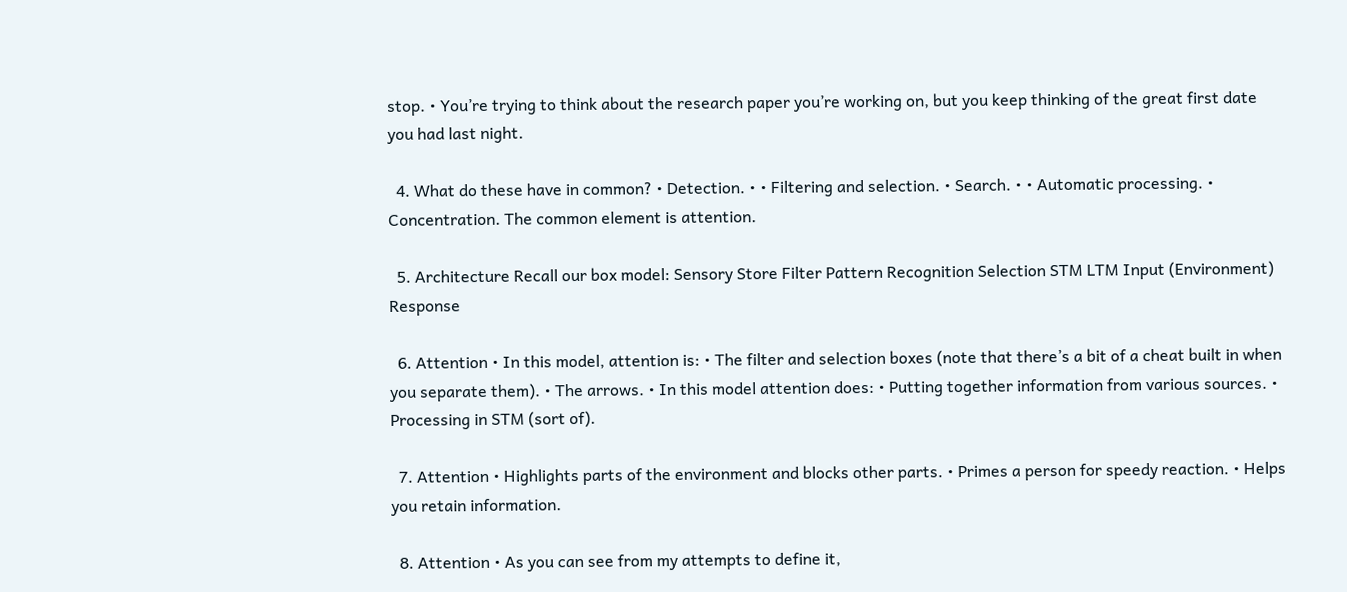stop. • You’re trying to think about the research paper you’re working on, but you keep thinking of the great first date you had last night.

  4. What do these have in common? • Detection. • • Filtering and selection. • Search. • • Automatic processing. • Concentration. The common element is attention.

  5. Architecture Recall our box model: Sensory Store Filter Pattern Recognition Selection STM LTM Input (Environment) Response

  6. Attention • In this model, attention is: • The filter and selection boxes (note that there’s a bit of a cheat built in when you separate them). • The arrows. • In this model attention does: • Putting together information from various sources. • Processing in STM (sort of).

  7. Attention • Highlights parts of the environment and blocks other parts. • Primes a person for speedy reaction. • Helps you retain information.

  8. Attention • As you can see from my attempts to define it,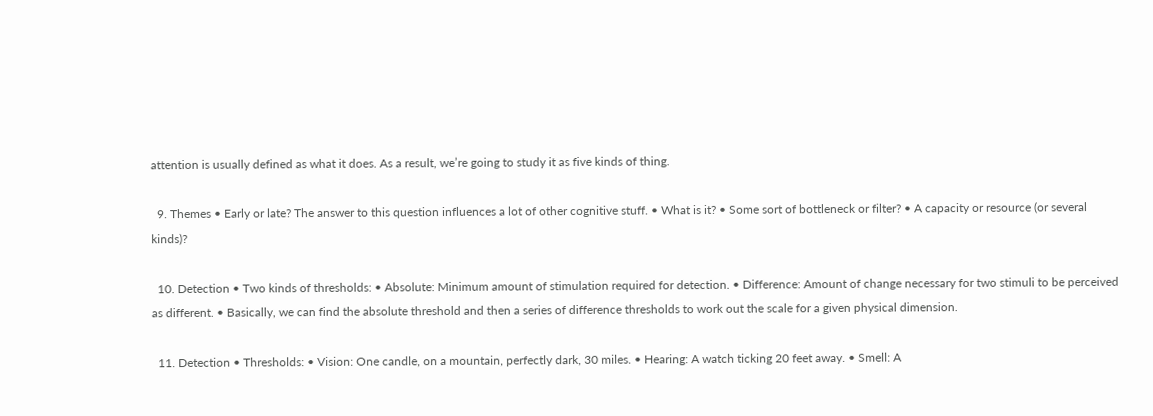attention is usually defined as what it does. As a result, we’re going to study it as five kinds of thing.

  9. Themes • Early or late? The answer to this question influences a lot of other cognitive stuff. • What is it? • Some sort of bottleneck or filter? • A capacity or resource (or several kinds)?

  10. Detection • Two kinds of thresholds: • Absolute: Minimum amount of stimulation required for detection. • Difference: Amount of change necessary for two stimuli to be perceived as different. • Basically, we can find the absolute threshold and then a series of difference thresholds to work out the scale for a given physical dimension.

  11. Detection • Thresholds: • Vision: One candle, on a mountain, perfectly dark, 30 miles. • Hearing: A watch ticking 20 feet away. • Smell: A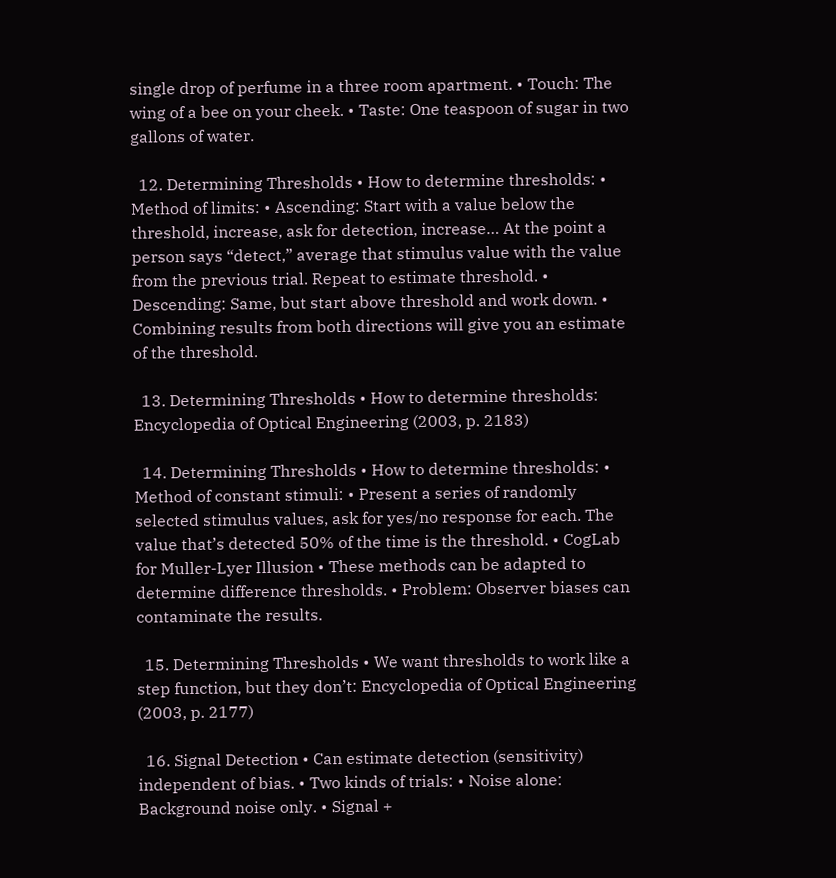single drop of perfume in a three room apartment. • Touch: The wing of a bee on your cheek. • Taste: One teaspoon of sugar in two gallons of water.

  12. Determining Thresholds • How to determine thresholds: • Method of limits: • Ascending: Start with a value below the threshold, increase, ask for detection, increase… At the point a person says “detect,” average that stimulus value with the value from the previous trial. Repeat to estimate threshold. • Descending: Same, but start above threshold and work down. • Combining results from both directions will give you an estimate of the threshold.

  13. Determining Thresholds • How to determine thresholds: Encyclopedia of Optical Engineering (2003, p. 2183)

  14. Determining Thresholds • How to determine thresholds: • Method of constant stimuli: • Present a series of randomly selected stimulus values, ask for yes/no response for each. The value that’s detected 50% of the time is the threshold. • CogLab for Muller-Lyer Illusion • These methods can be adapted to determine difference thresholds. • Problem: Observer biases can contaminate the results.

  15. Determining Thresholds • We want thresholds to work like a step function, but they don’t: Encyclopedia of Optical Engineering (2003, p. 2177)

  16. Signal Detection • Can estimate detection (sensitivity) independent of bias. • Two kinds of trials: • Noise alone: Background noise only. • Signal +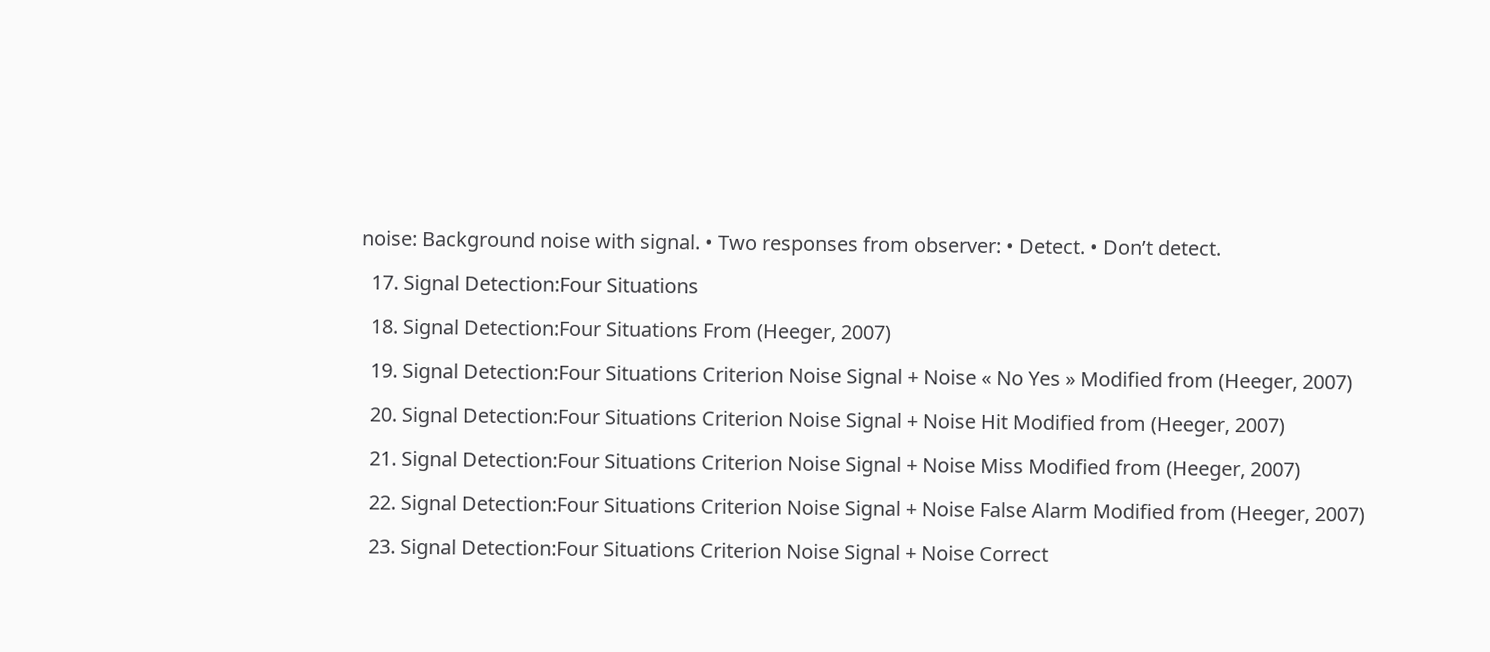noise: Background noise with signal. • Two responses from observer: • Detect. • Don’t detect.

  17. Signal Detection:Four Situations

  18. Signal Detection:Four Situations From (Heeger, 2007)

  19. Signal Detection:Four Situations Criterion Noise Signal + Noise « No Yes » Modified from (Heeger, 2007)

  20. Signal Detection:Four Situations Criterion Noise Signal + Noise Hit Modified from (Heeger, 2007)

  21. Signal Detection:Four Situations Criterion Noise Signal + Noise Miss Modified from (Heeger, 2007)

  22. Signal Detection:Four Situations Criterion Noise Signal + Noise False Alarm Modified from (Heeger, 2007)

  23. Signal Detection:Four Situations Criterion Noise Signal + Noise Correct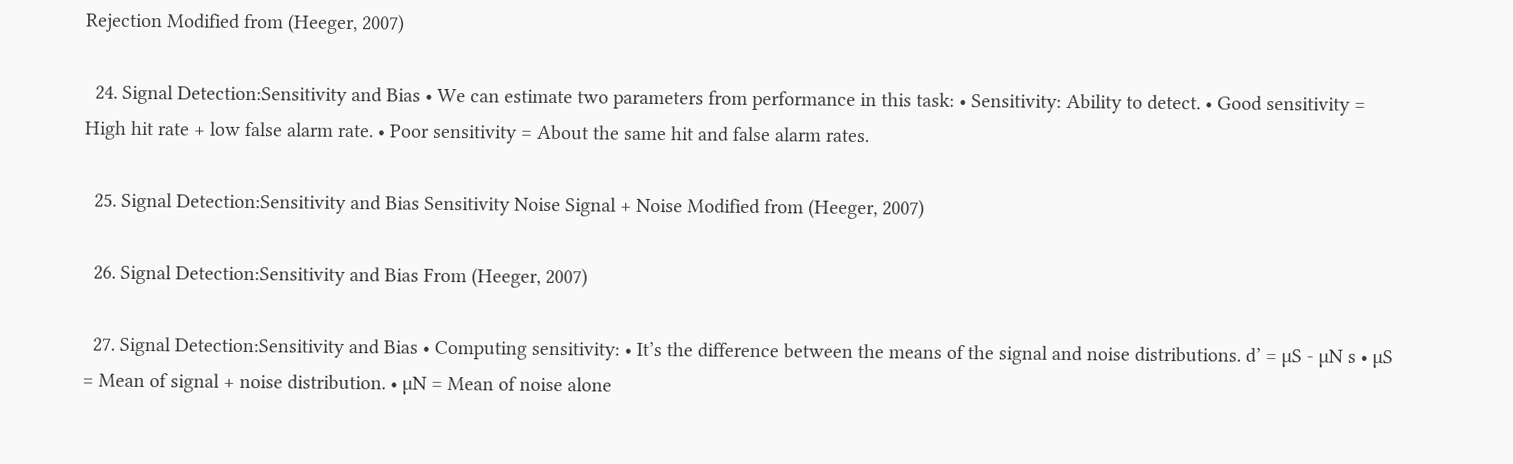Rejection Modified from (Heeger, 2007)

  24. Signal Detection:Sensitivity and Bias • We can estimate two parameters from performance in this task: • Sensitivity: Ability to detect. • Good sensitivity = High hit rate + low false alarm rate. • Poor sensitivity = About the same hit and false alarm rates.

  25. Signal Detection:Sensitivity and Bias Sensitivity Noise Signal + Noise Modified from (Heeger, 2007)

  26. Signal Detection:Sensitivity and Bias From (Heeger, 2007)

  27. Signal Detection:Sensitivity and Bias • Computing sensitivity: • It’s the difference between the means of the signal and noise distributions. d’ = µS - µN s • µS = Mean of signal + noise distribution. • µN = Mean of noise alone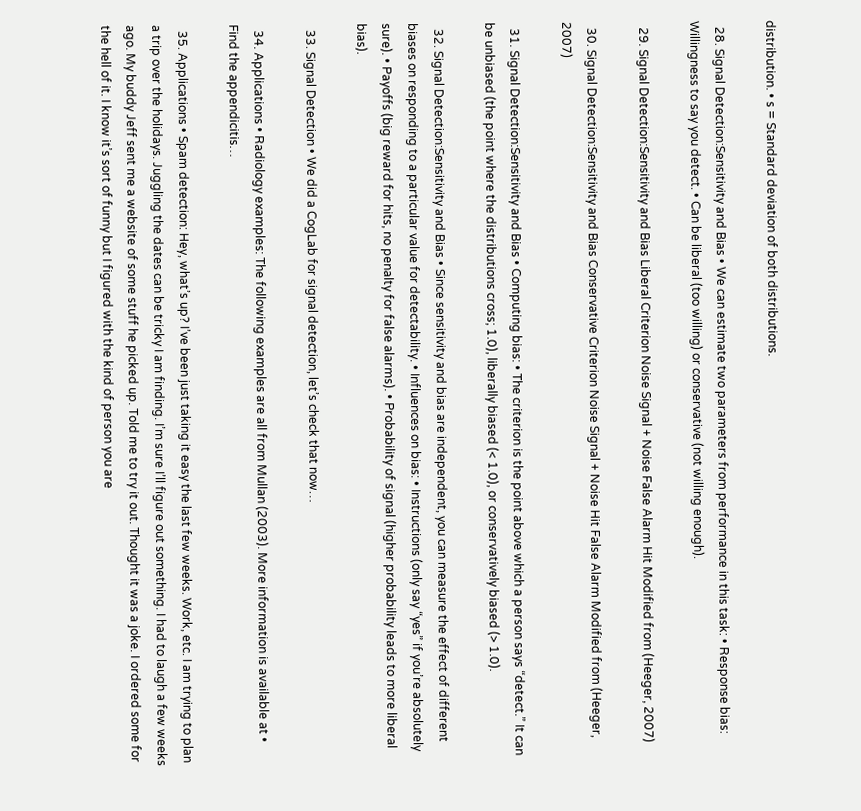distribution. • s = Standard deviation of both distributions.

  28. Signal Detection:Sensitivity and Bias • We can estimate two parameters from performance in this task: • Response bias: Willingness to say you detect. • Can be liberal (too willing) or conservative (not willing enough).

  29. Signal Detection:Sensitivity and Bias Liberal Criterion Noise Signal + Noise False Alarm Hit Modified from (Heeger, 2007)

  30. Signal Detection:Sensitivity and Bias Conservative Criterion Noise Signal + Noise Hit False Alarm Modified from (Heeger, 2007)

  31. Signal Detection:Sensitivity and Bias • Computing bias: • The criterion is the point above which a person says “detect.” It can be unbiased (the point where the distributions cross; 1.0), liberally biased (< 1.0), or conservatively biased (> 1.0).

  32. Signal Detection:Sensitivity and Bias • Since sensitivity and bias are independent, you can measure the effect of different biases on responding to a particular value for detectability. • Influences on bias: • Instructions (only say “yes” if you’re absolutely sure). • Payoffs (big reward for hits, no penalty for false alarms). • Probability of signal (higher probability leads to more liberal bias).

  33. Signal Detection • We did a CogLab for signal detection, let’s check that now…

  34. Applications • Radiology examples: The following examples are all from Mullan (2003). More information is available at • Find the appendicitis…

  35. Applications • Spam detection: Hey, what’s up? I’ve been just taking it easy the last few weeks. Work, etc. I am trying to plan a trip over the holidays. Juggling the dates can be tricky I am finding. I’m sure I’ll figure out something. I had to laugh a few weeks ago. My buddy Jeff sent me a website of some stuff he picked up. Told me to try it out. Thought it was a joke. I ordered some for the hell of it. I know it’s sort of funny but I figured with the kind of person you are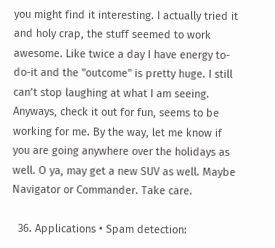you might find it interesting. I actually tried it and holy crap, the stuff seemed to work awesome. Like twice a day I have energy to-do-it and the "outcome" is pretty huge. I still can’t stop laughing at what I am seeing. Anyways, check it out for fun, seems to be working for me. By the way, let me know if you are going anywhere over the holidays as well. O ya, may get a new SUV as well. Maybe Navigator or Commander. Take care.

  36. Applications • Spam detection: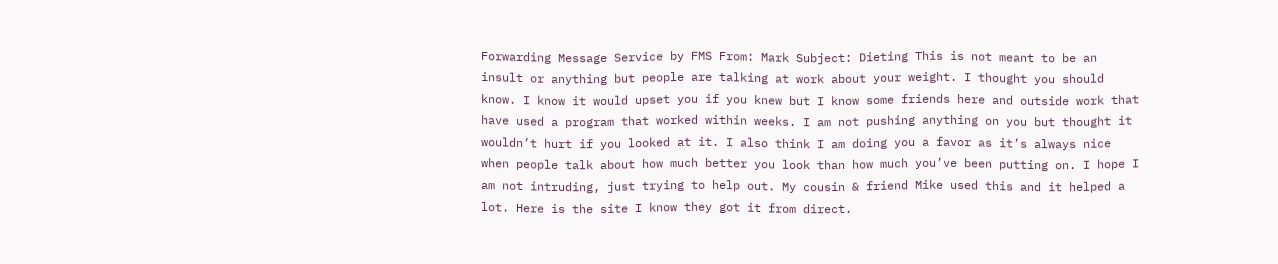Forwarding Message Service by FMS From: Mark Subject: Dieting This is not meant to be an insult or anything but people are talking at work about your weight. I thought you should know. I know it would upset you if you knew but I know some friends here and outside work that have used a program that worked within weeks. I am not pushing anything on you but thought it wouldn’t hurt if you looked at it. I also think I am doing you a favor as it’s always nice when people talk about how much better you look than how much you’ve been putting on. I hope I am not intruding, just trying to help out. My cousin & friend Mike used this and it helped a lot. Here is the site I know they got it from direct.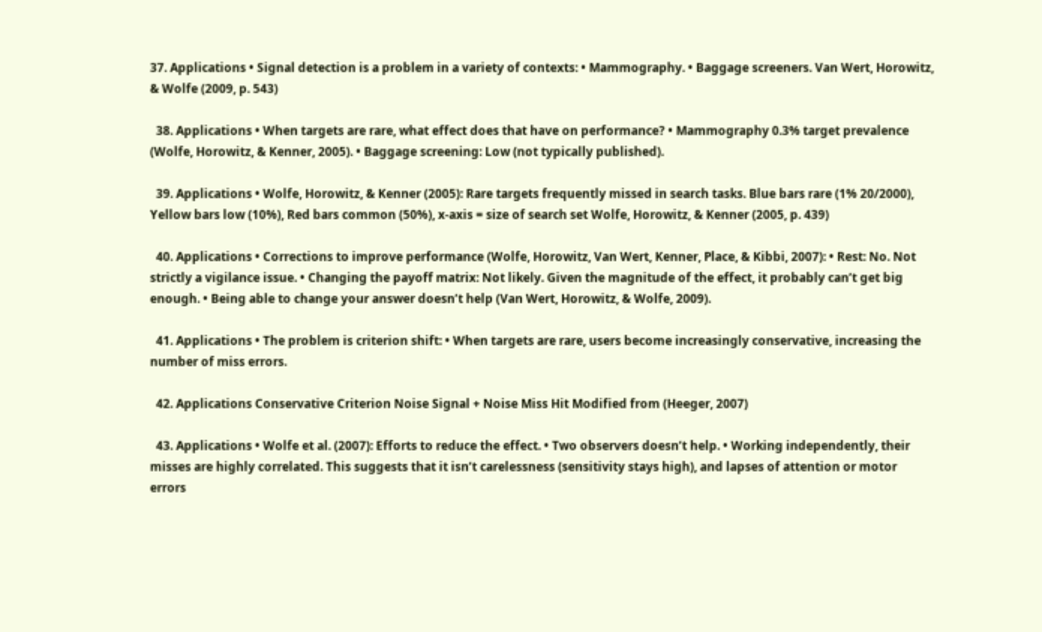37. Applications • Signal detection is a problem in a variety of contexts: • Mammography. • Baggage screeners. Van Wert, Horowitz, & Wolfe (2009, p. 543)

  38. Applications • When targets are rare, what effect does that have on performance? • Mammography 0.3% target prevalence (Wolfe, Horowitz, & Kenner, 2005). • Baggage screening: Low (not typically published).

  39. Applications • Wolfe, Horowitz, & Kenner (2005): Rare targets frequently missed in search tasks. Blue bars rare (1% 20/2000), Yellow bars low (10%), Red bars common (50%), x-axis = size of search set Wolfe, Horowitz, & Kenner (2005, p. 439)

  40. Applications • Corrections to improve performance (Wolfe, Horowitz, Van Wert, Kenner, Place, & Kibbi, 2007): • Rest: No. Not strictly a vigilance issue. • Changing the payoff matrix: Not likely. Given the magnitude of the effect, it probably can’t get big enough. • Being able to change your answer doesn’t help (Van Wert, Horowitz, & Wolfe, 2009).

  41. Applications • The problem is criterion shift: • When targets are rare, users become increasingly conservative, increasing the number of miss errors.

  42. Applications Conservative Criterion Noise Signal + Noise Miss Hit Modified from (Heeger, 2007)

  43. Applications • Wolfe et al. (2007): Efforts to reduce the effect. • Two observers doesn’t help. • Working independently, their misses are highly correlated. This suggests that it isn’t carelessness (sensitivity stays high), and lapses of attention or motor errors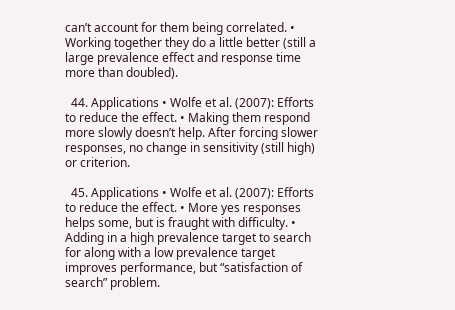can’t account for them being correlated. • Working together they do a little better (still a large prevalence effect and response time more than doubled).

  44. Applications • Wolfe et al. (2007): Efforts to reduce the effect. • Making them respond more slowly doesn’t help. After forcing slower responses, no change in sensitivity (still high) or criterion.

  45. Applications • Wolfe et al. (2007): Efforts to reduce the effect. • More yes responses helps some, but is fraught with difficulty. • Adding in a high prevalence target to search for along with a low prevalence target improves performance, but “satisfaction of search” problem.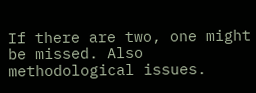If there are two, one might be missed. Also methodological issues.